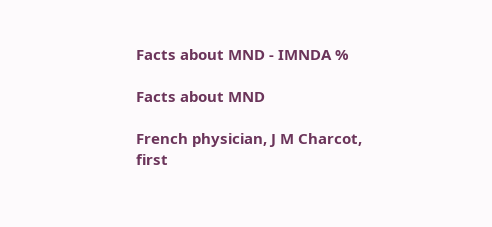Facts about MND - IMNDA %

Facts about MND

French physician, J M Charcot, first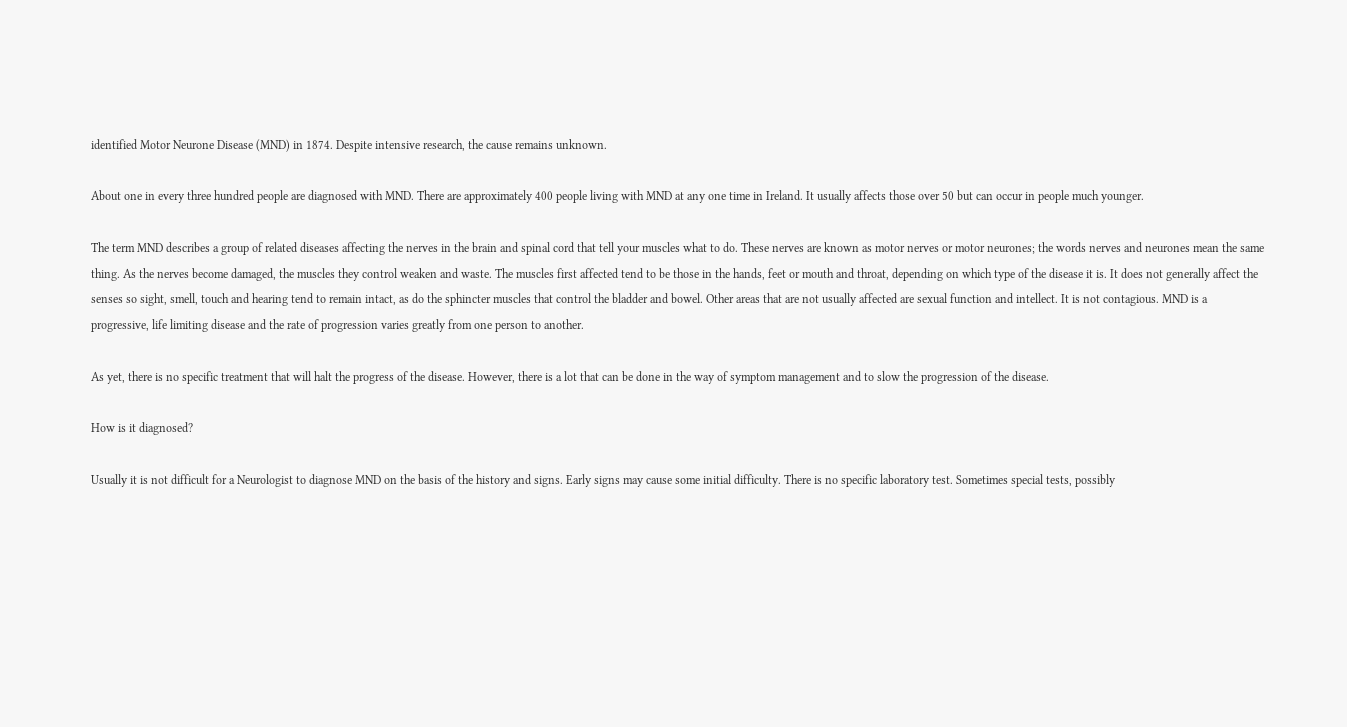identified Motor Neurone Disease (MND) in 1874. Despite intensive research, the cause remains unknown.

About one in every three hundred people are diagnosed with MND. There are approximately 400 people living with MND at any one time in Ireland. It usually affects those over 50 but can occur in people much younger.

The term MND describes a group of related diseases affecting the nerves in the brain and spinal cord that tell your muscles what to do. These nerves are known as motor nerves or motor neurones; the words nerves and neurones mean the same thing. As the nerves become damaged, the muscles they control weaken and waste. The muscles first affected tend to be those in the hands, feet or mouth and throat, depending on which type of the disease it is. It does not generally affect the senses so sight, smell, touch and hearing tend to remain intact, as do the sphincter muscles that control the bladder and bowel. Other areas that are not usually affected are sexual function and intellect. It is not contagious. MND is a progressive, life limiting disease and the rate of progression varies greatly from one person to another.

As yet, there is no specific treatment that will halt the progress of the disease. However, there is a lot that can be done in the way of symptom management and to slow the progression of the disease.

How is it diagnosed?

Usually it is not difficult for a Neurologist to diagnose MND on the basis of the history and signs. Early signs may cause some initial difficulty. There is no specific laboratory test. Sometimes special tests, possibly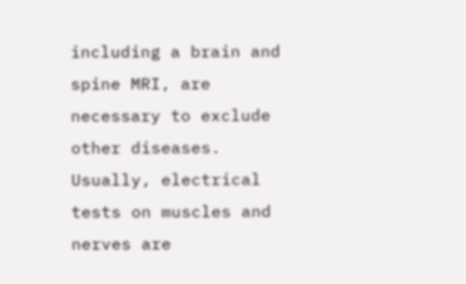including a brain and spine MRI, are necessary to exclude other diseases. Usually, electrical tests on muscles and nerves are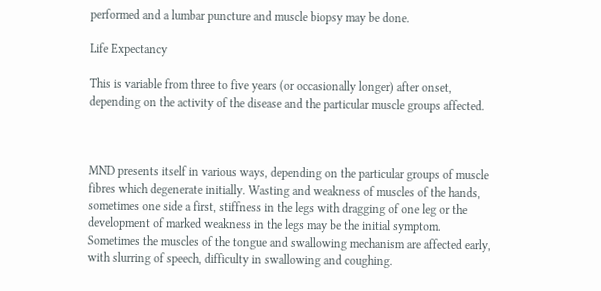performed and a lumbar puncture and muscle biopsy may be done.

Life Expectancy

This is variable from three to five years (or occasionally longer) after onset, depending on the activity of the disease and the particular muscle groups affected.



MND presents itself in various ways, depending on the particular groups of muscle fibres which degenerate initially. Wasting and weakness of muscles of the hands, sometimes one side a first, stiffness in the legs with dragging of one leg or the development of marked weakness in the legs may be the initial symptom. Sometimes the muscles of the tongue and swallowing mechanism are affected early, with slurring of speech, difficulty in swallowing and coughing.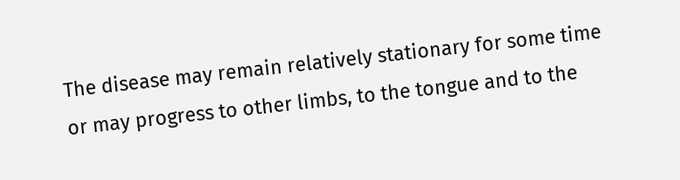The disease may remain relatively stationary for some time or may progress to other limbs, to the tongue and to the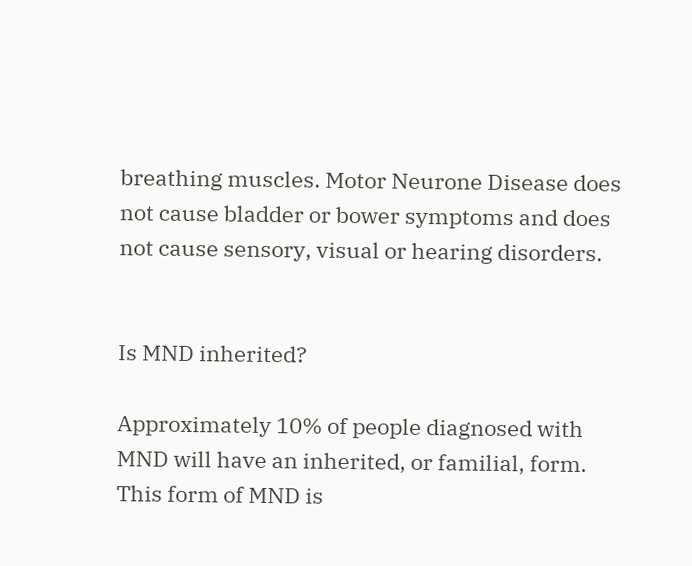breathing muscles. Motor Neurone Disease does not cause bladder or bower symptoms and does not cause sensory, visual or hearing disorders.


Is MND inherited?

Approximately 10% of people diagnosed with MND will have an inherited, or familial, form. This form of MND is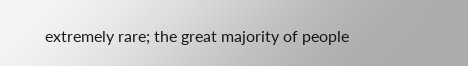extremely rare; the great majority of people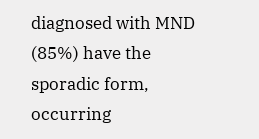diagnosed with MND (85%) have the sporadic form, occurring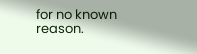for no known reason.